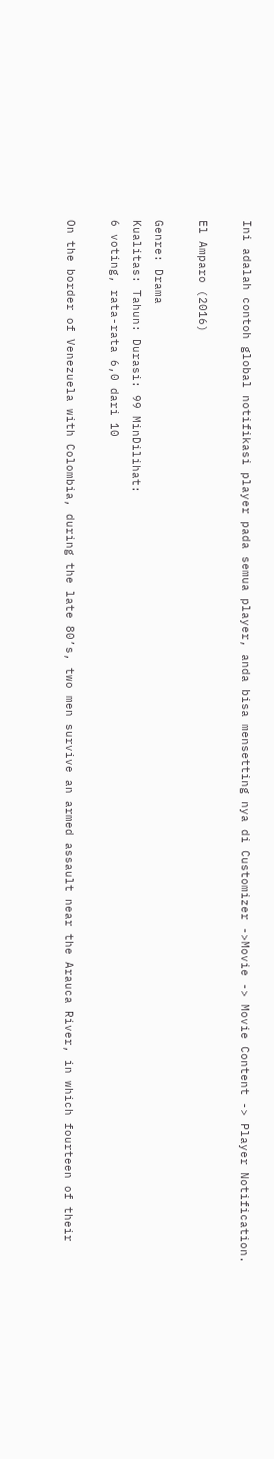Ini adalah contoh global notifikasi player pada semua player, anda bisa mensetting nya di Customizer ->Movie -> Movie Content -> Player Notification.

El Amparo (2016)

Genre: Drama
Kualitas: Tahun: Durasi: 99 MinDilihat:
6 voting, rata-rata 6,0 dari 10

On the border of Venezuela with Colombia, during the late 80’s, two men survive an armed assault near the Arauca River, in which fourteen of their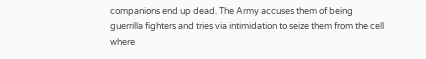companions end up dead. The Army accuses them of being guerrilla fighters and tries via intimidation to seize them from the cell where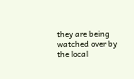they are being watched over by the local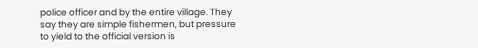police officer and by the entire village. They say they are simple fishermen, but pressure to yield to the official version is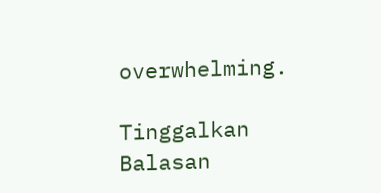overwhelming.

Tinggalkan Balasan